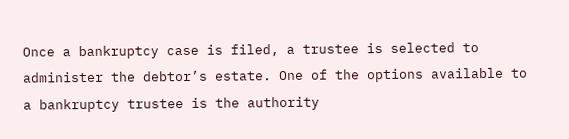Once a bankruptcy case is filed, a trustee is selected to administer the debtor’s estate. One of the options available to a bankruptcy trustee is the authority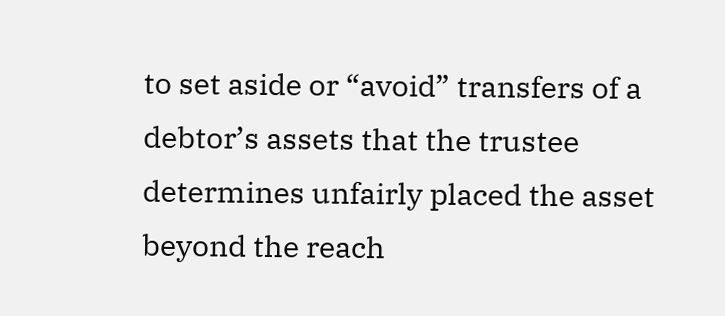to set aside or “avoid” transfers of a debtor’s assets that the trustee determines unfairly placed the asset beyond the reach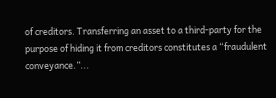of creditors. Transferring an asset to a third-party for the purpose of hiding it from creditors constitutes a “fraudulent conveyance.”...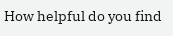How helpful do you find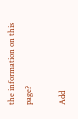the information on this page?

Add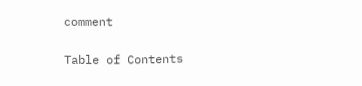comment

Table of Contents